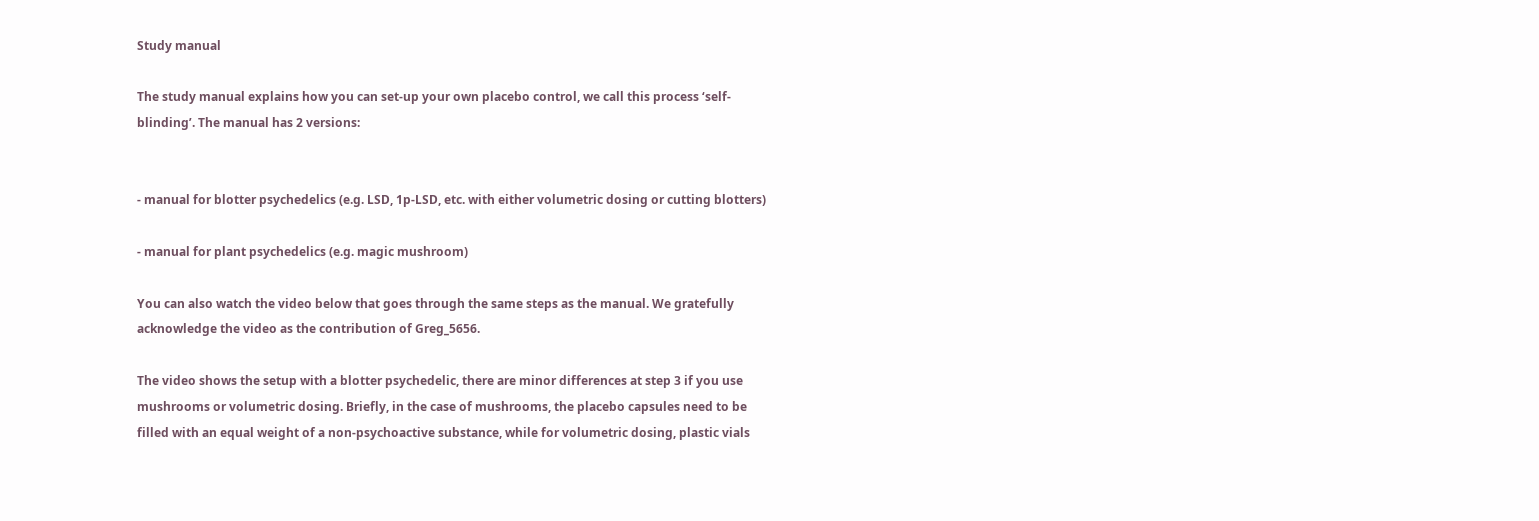Study manual

The study manual explains how you can set-up your own placebo control, we call this process ‘self-blinding’. The manual has 2 versions:


- manual for blotter psychedelics (e.g. LSD, 1p-LSD, etc. with either volumetric dosing or cutting blotters)

- manual for plant psychedelics (e.g. magic mushroom)

You can also watch the video below that goes through the same steps as the manual. We gratefully acknowledge the video as the contribution of Greg_5656.

The video shows the setup with a blotter psychedelic, there are minor differences at step 3 if you use mushrooms or volumetric dosing. Briefly, in the case of mushrooms, the placebo capsules need to be filled with an equal weight of a non-psychoactive substance, while for volumetric dosing, plastic vials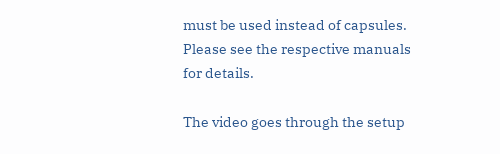must be used instead of capsules. Please see the respective manuals for details.

The video goes through the setup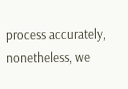process accurately, nonetheless, we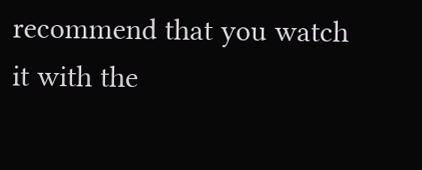recommend that you watch it with the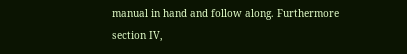manual in hand and follow along. Furthermore section IV,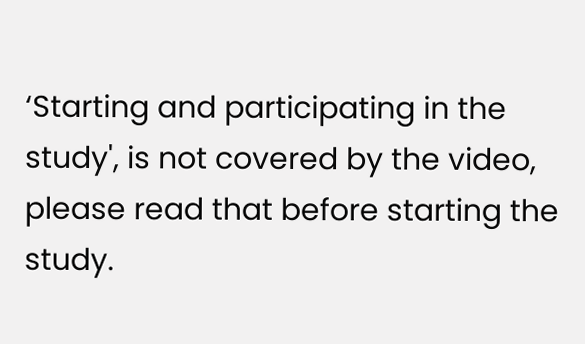‘Starting and participating in the study', is not covered by the video, please read that before starting the study.